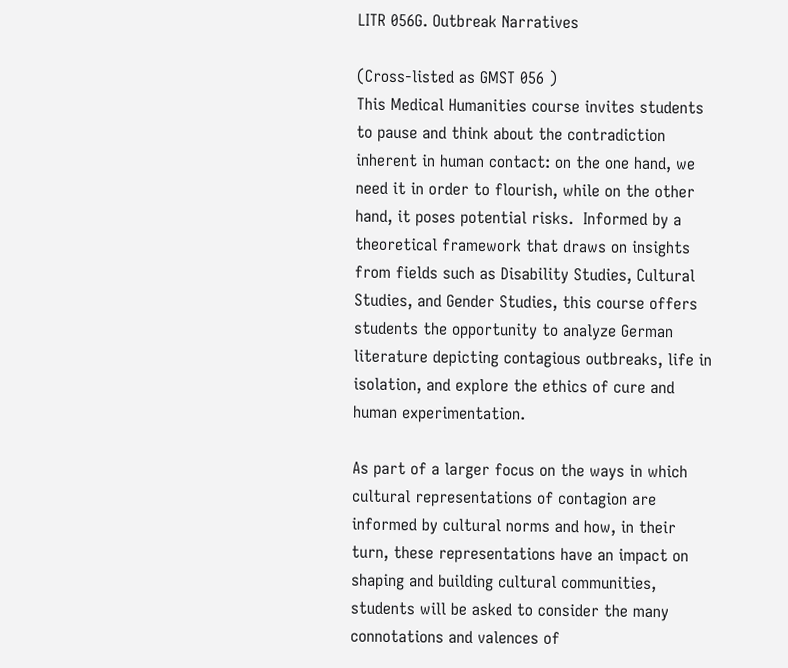LITR 056G. Outbreak Narratives

(Cross-listed as GMST 056 )
This Medical Humanities course invites students to pause and think about the contradiction inherent in human contact: on the one hand, we need it in order to flourish, while on the other hand, it poses potential risks.  Informed by a theoretical framework that draws on insights from fields such as Disability Studies, Cultural Studies, and Gender Studies, this course offers students the opportunity to analyze German literature depicting contagious outbreaks, life in isolation, and explore the ethics of cure and human experimentation.

As part of a larger focus on the ways in which cultural representations of contagion are informed by cultural norms and how, in their turn, these representations have an impact on shaping and building cultural communities, students will be asked to consider the many connotations and valences of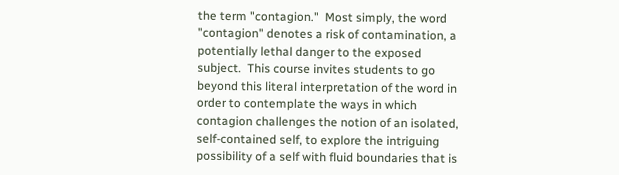the term "contagion."  Most simply, the word "contagion" denotes a risk of contamination, a potentially lethal danger to the exposed subject.  This course invites students to go beyond this literal interpretation of the word in order to contemplate the ways in which contagion challenges the notion of an isolated, self-contained self, to explore the intriguing possibility of a self with fluid boundaries that is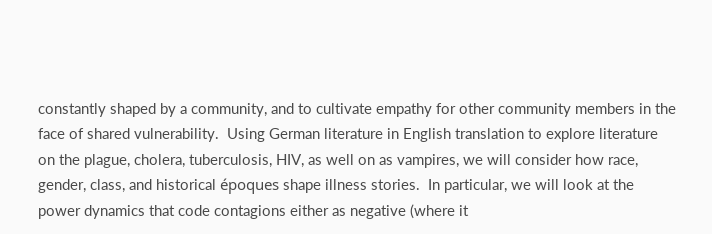constantly shaped by a community, and to cultivate empathy for other community members in the face of shared vulnerability.  Using German literature in English translation to explore literature on the plague, cholera, tuberculosis, HIV, as well on as vampires, we will consider how race, gender, class, and historical époques shape illness stories.  In particular, we will look at the power dynamics that code contagions either as negative (where it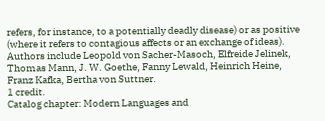refers, for instance, to a potentially deadly disease) or as positive (where it refers to contagious affects or an exchange of ideas).  Authors include Leopold von Sacher-Masoch, Elfreide Jelinek, Thomas Mann, J. W. Goethe, Fanny Lewald, Heinrich Heine, Franz Kafka, Bertha von Suttner.
1 credit.
Catalog chapter: Modern Languages and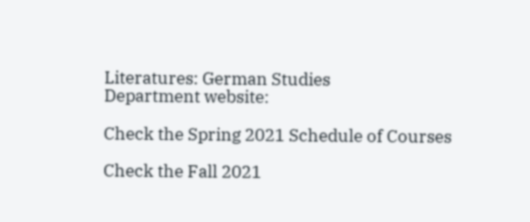Literatures: German Studies
Department website:

Check the Spring 2021 Schedule of Courses

Check the Fall 2021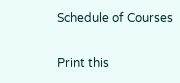Schedule of Courses

Print this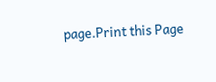page.Print this Page